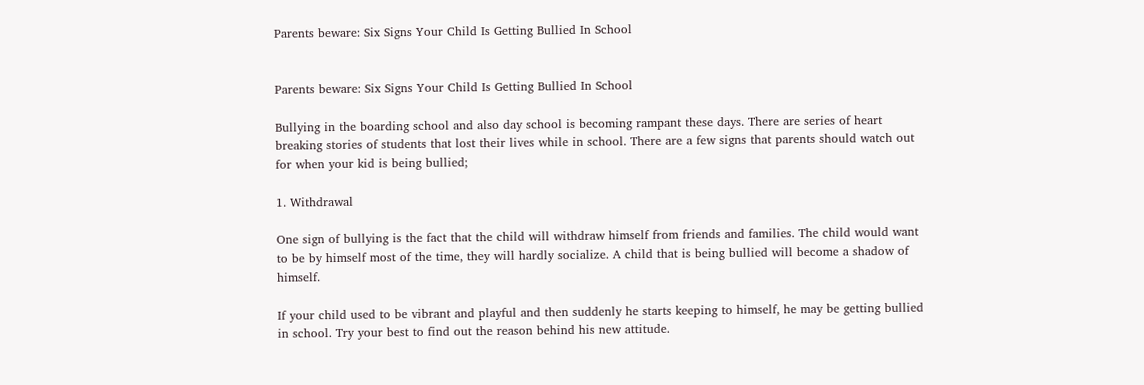Parents beware: Six Signs Your Child Is Getting Bullied In School


Parents beware: Six Signs Your Child Is Getting Bullied In School

Bullying in the boarding school and also day school is becoming rampant these days. There are series of heart breaking stories of students that lost their lives while in school. There are a few signs that parents should watch out for when your kid is being bullied;

1. Withdrawal

One sign of bullying is the fact that the child will withdraw himself from friends and families. The child would want to be by himself most of the time, they will hardly socialize. A child that is being bullied will become a shadow of himself.

If your child used to be vibrant and playful and then suddenly he starts keeping to himself, he may be getting bullied in school. Try your best to find out the reason behind his new attitude.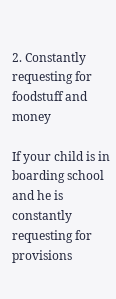2. Constantly requesting for foodstuff and money

If your child is in boarding school and he is constantly requesting for provisions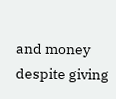and money despite giving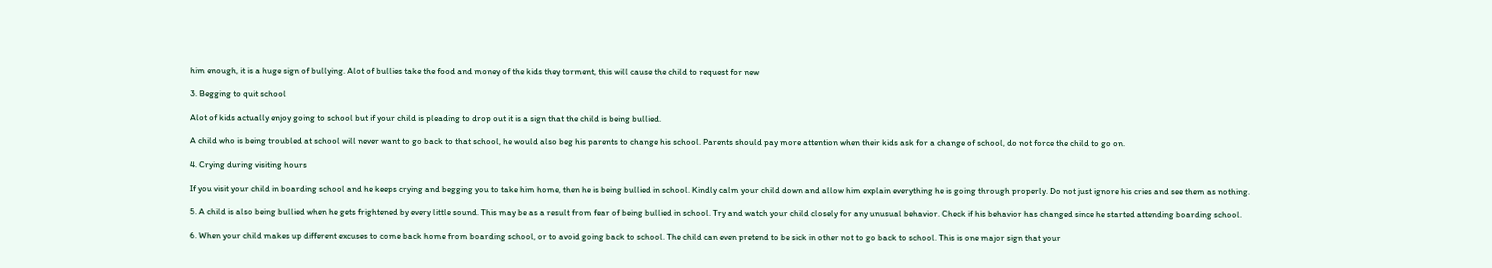him enough, it is a huge sign of bullying. Alot of bullies take the food and money of the kids they torment, this will cause the child to request for new

3. Begging to quit school

Alot of kids actually enjoy going to school but if your child is pleading to drop out it is a sign that the child is being bullied.

A child who is being troubled at school will never want to go back to that school, he would also beg his parents to change his school. Parents should pay more attention when their kids ask for a change of school, do not force the child to go on.

4. Crying during visiting hours

If you visit your child in boarding school and he keeps crying and begging you to take him home, then he is being bullied in school. Kindly calm your child down and allow him explain everything he is going through properly. Do not just ignore his cries and see them as nothing.

5. A child is also being bullied when he gets frightened by every little sound. This may be as a result from fear of being bullied in school. Try and watch your child closely for any unusual behavior. Check if his behavior has changed since he started attending boarding school.

6. When your child makes up different excuses to come back home from boarding school, or to avoid going back to school. The child can even pretend to be sick in other not to go back to school. This is one major sign that your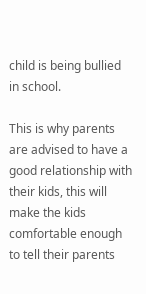child is being bullied in school.

This is why parents are advised to have a good relationship with their kids, this will make the kids comfortable enough to tell their parents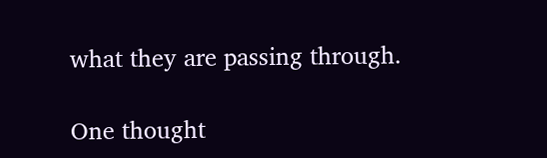what they are passing through.

One thought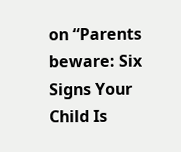on “Parents beware: Six Signs Your Child Is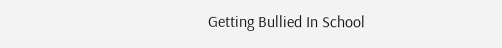Getting Bullied In School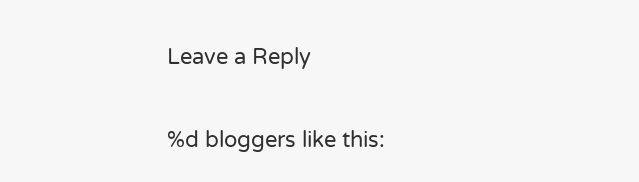Leave a Reply

%d bloggers like this: